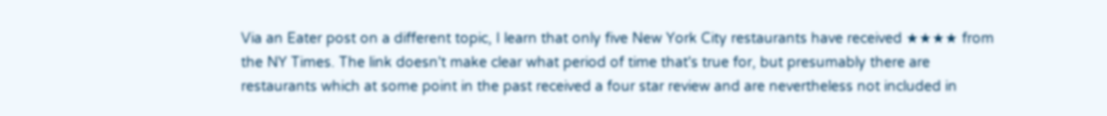Via an Eater post on a different topic, I learn that only five New York City restaurants have received ★★★★ from the NY Times. The link doesn't make clear what period of time that's true for, but presumably there are restaurants which at some point in the past received a four star review and are nevertheless not included in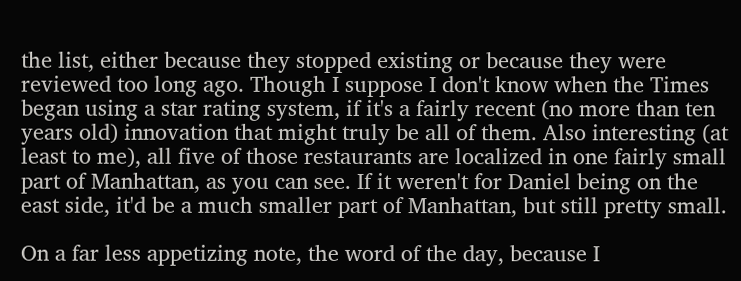the list, either because they stopped existing or because they were reviewed too long ago. Though I suppose I don't know when the Times began using a star rating system, if it's a fairly recent (no more than ten years old) innovation that might truly be all of them. Also interesting (at least to me), all five of those restaurants are localized in one fairly small part of Manhattan, as you can see. If it weren't for Daniel being on the east side, it'd be a much smaller part of Manhattan, but still pretty small.

On a far less appetizing note, the word of the day, because I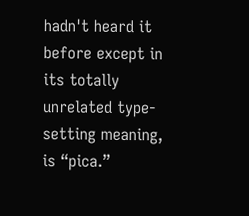hadn't heard it before except in its totally unrelated type-setting meaning, is “pica.”